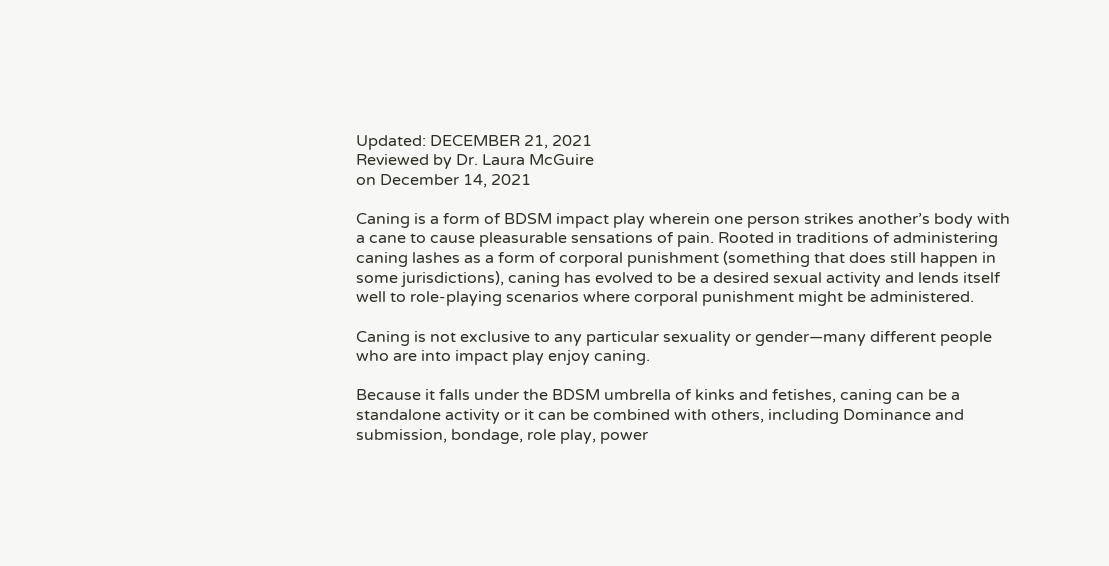Updated: DECEMBER 21, 2021
Reviewed by Dr. Laura McGuire
on December 14, 2021

Caning is a form of BDSM impact play wherein one person strikes another’s body with a cane to cause pleasurable sensations of pain. Rooted in traditions of administering caning lashes as a form of corporal punishment (something that does still happen in some jurisdictions), caning has evolved to be a desired sexual activity and lends itself well to role-playing scenarios where corporal punishment might be administered.

Caning is not exclusive to any particular sexuality or gender—many different people who are into impact play enjoy caning.

Because it falls under the BDSM umbrella of kinks and fetishes, caning can be a standalone activity or it can be combined with others, including Dominance and submission, bondage, role play, power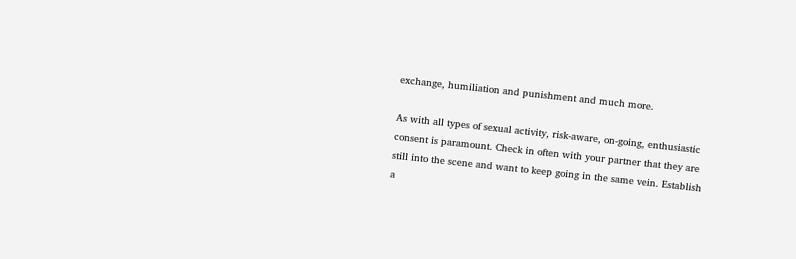exchange, humiliation and punishment and much more.

As with all types of sexual activity, risk-aware, on-going, enthusiastic consent is paramount. Check in often with your partner that they are still into the scene and want to keep going in the same vein. Establish a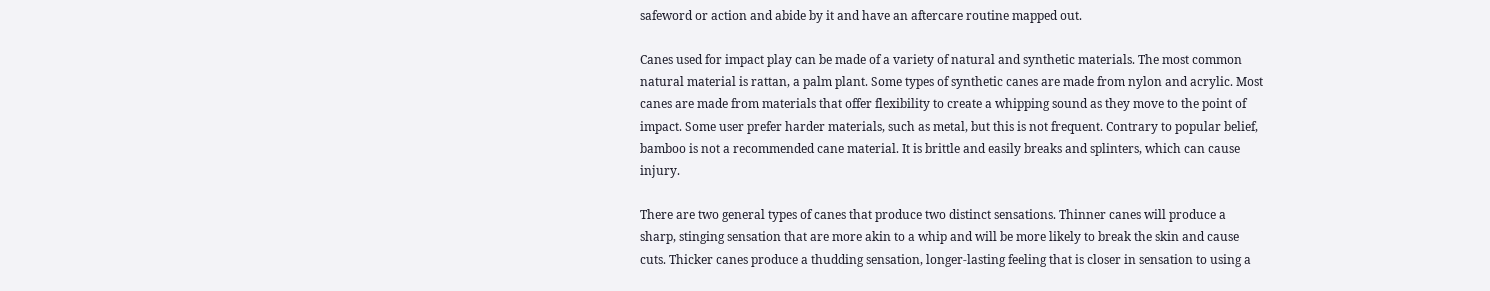safeword or action and abide by it and have an aftercare routine mapped out.

Canes used for impact play can be made of a variety of natural and synthetic materials. The most common natural material is rattan, a palm plant. Some types of synthetic canes are made from nylon and acrylic. Most canes are made from materials that offer flexibility to create a whipping sound as they move to the point of impact. Some user prefer harder materials, such as metal, but this is not frequent. Contrary to popular belief, bamboo is not a recommended cane material. It is brittle and easily breaks and splinters, which can cause injury.

There are two general types of canes that produce two distinct sensations. Thinner canes will produce a sharp, stinging sensation that are more akin to a whip and will be more likely to break the skin and cause cuts. Thicker canes produce a thudding sensation, longer-lasting feeling that is closer in sensation to using a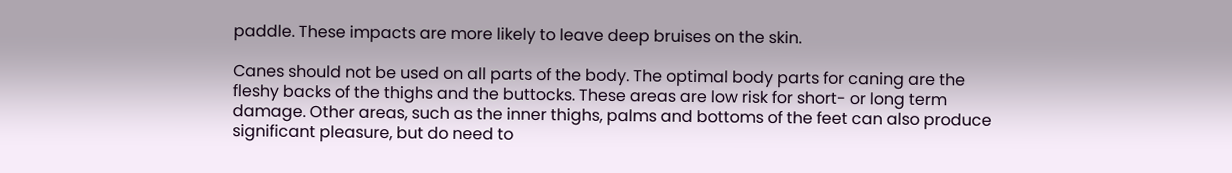paddle. These impacts are more likely to leave deep bruises on the skin.

Canes should not be used on all parts of the body. The optimal body parts for caning are the fleshy backs of the thighs and the buttocks. These areas are low risk for short- or long term damage. Other areas, such as the inner thighs, palms and bottoms of the feet can also produce significant pleasure, but do need to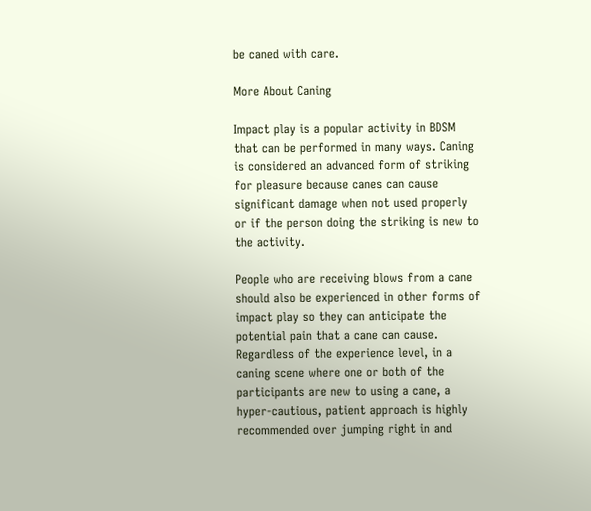be caned with care.

More About Caning

Impact play is a popular activity in BDSM that can be performed in many ways. Caning is considered an advanced form of striking for pleasure because canes can cause significant damage when not used properly or if the person doing the striking is new to the activity.

People who are receiving blows from a cane should also be experienced in other forms of impact play so they can anticipate the potential pain that a cane can cause. Regardless of the experience level, in a caning scene where one or both of the participants are new to using a cane, a hyper-cautious, patient approach is highly recommended over jumping right in and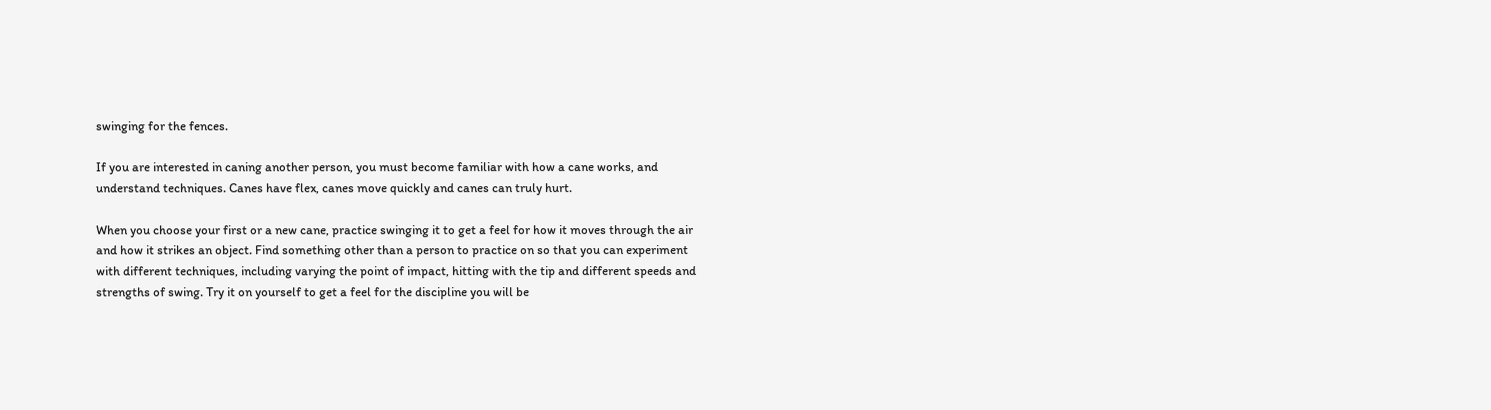swinging for the fences.

If you are interested in caning another person, you must become familiar with how a cane works, and understand techniques. Canes have flex, canes move quickly and canes can truly hurt.

When you choose your first or a new cane, practice swinging it to get a feel for how it moves through the air and how it strikes an object. Find something other than a person to practice on so that you can experiment with different techniques, including varying the point of impact, hitting with the tip and different speeds and strengths of swing. Try it on yourself to get a feel for the discipline you will be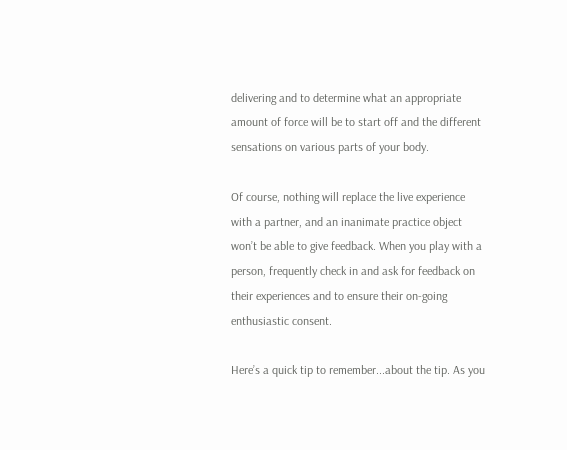delivering and to determine what an appropriate amount of force will be to start off and the different sensations on various parts of your body.

Of course, nothing will replace the live experience with a partner, and an inanimate practice object won’t be able to give feedback. When you play with a person, frequently check in and ask for feedback on their experiences and to ensure their on-going enthusiastic consent.

Here’s a quick tip to remember...about the tip. As you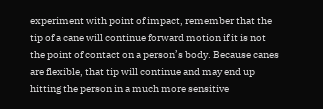experiment with point of impact, remember that the tip of a cane will continue forward motion if it is not the point of contact on a person’s body. Because canes are flexible, that tip will continue and may end up hitting the person in a much more sensitive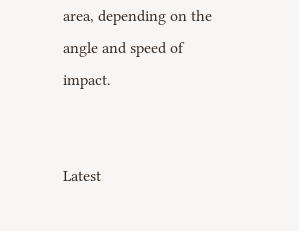area, depending on the angle and speed of impact.


Latest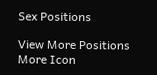Sex Positions

View More Positions More Icon